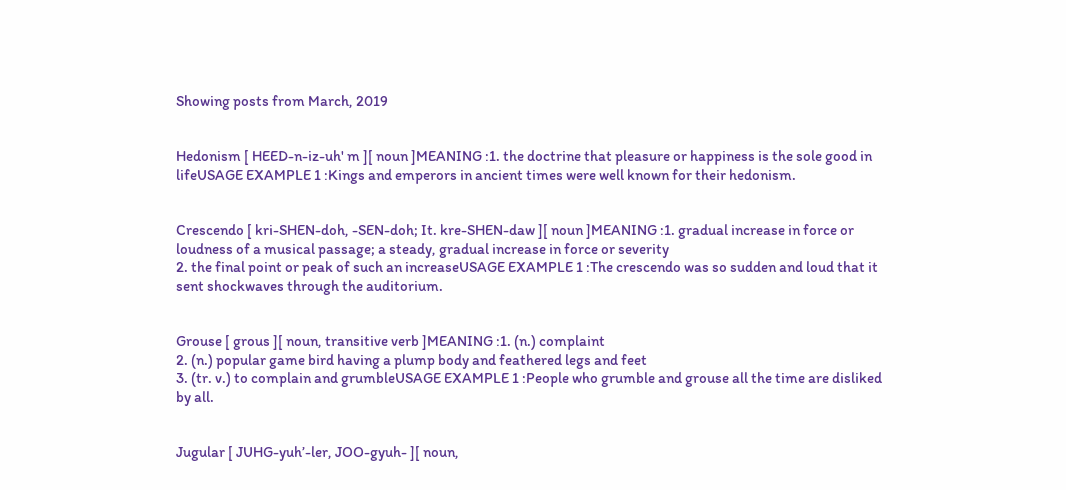Showing posts from March, 2019


Hedonism [ HEED-n-iz-uh' m ][ noun ]MEANING :1. the doctrine that pleasure or happiness is the sole good in lifeUSAGE EXAMPLE 1 :Kings and emperors in ancient times were well known for their hedonism.


Crescendo [ kri-SHEN-doh, -SEN-doh; It. kre-SHEN-daw ][ noun ]MEANING :1. gradual increase in force or loudness of a musical passage; a steady, gradual increase in force or severity
2. the final point or peak of such an increaseUSAGE EXAMPLE 1 :The crescendo was so sudden and loud that it sent shockwaves through the auditorium.


Grouse [ grous ][ noun, transitive verb ]MEANING :1. (n.) complaint
2. (n.) popular game bird having a plump body and feathered legs and feet
3. (tr. v.) to complain and grumbleUSAGE EXAMPLE 1 :People who grumble and grouse all the time are disliked by all.


Jugular [ JUHG-yuh’-ler, JOO-gyuh- ][ noun,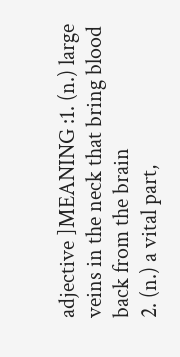adjective ]MEANING :1. (n.) large veins in the neck that bring blood back from the brain
2. (n.) a vital part,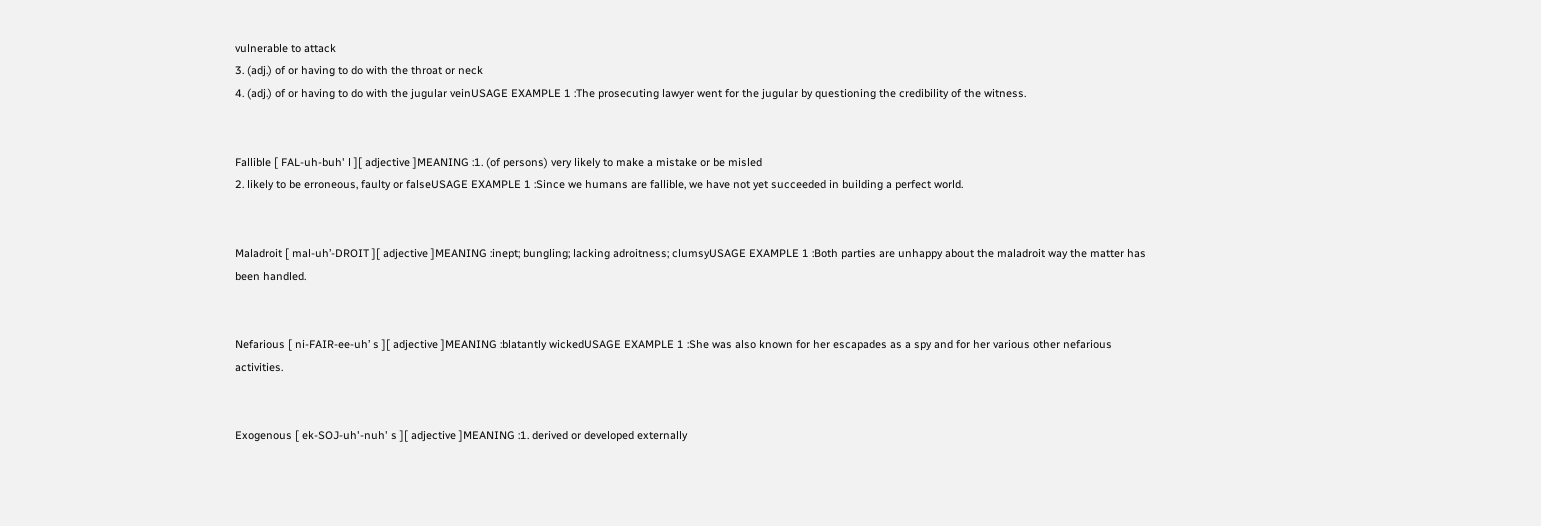vulnerable to attack
3. (adj.) of or having to do with the throat or neck
4. (adj.) of or having to do with the jugular veinUSAGE EXAMPLE 1 :The prosecuting lawyer went for the jugular by questioning the credibility of the witness.


Fallible [ FAL-uh-buh' l ][ adjective ]MEANING :1. (of persons) very likely to make a mistake or be misled
2. likely to be erroneous, faulty or falseUSAGE EXAMPLE 1 :Since we humans are fallible, we have not yet succeeded in building a perfect world.


Maladroit [ mal-uh’-DROIT ][ adjective ]MEANING :inept; bungling; lacking adroitness; clumsyUSAGE EXAMPLE 1 :Both parties are unhappy about the maladroit way the matter has been handled.


Nefarious [ ni-FAIR-ee-uh’ s ][ adjective ]MEANING :blatantly wickedUSAGE EXAMPLE 1 :She was also known for her escapades as a spy and for her various other nefarious activities.


Exogenous [ ek-SOJ-uh'-nuh' s ][ adjective ]MEANING :1. derived or developed externally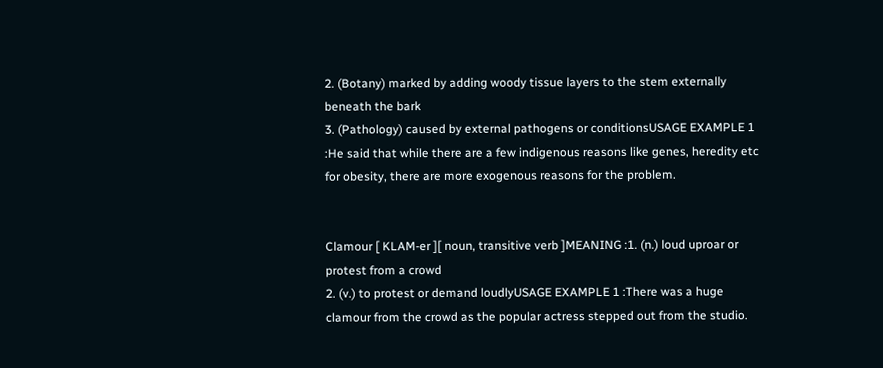2. (Botany) marked by adding woody tissue layers to the stem externally beneath the bark
3. (Pathology) caused by external pathogens or conditionsUSAGE EXAMPLE 1 :He said that while there are a few indigenous reasons like genes, heredity etc for obesity, there are more exogenous reasons for the problem.


Clamour [ KLAM-er ][ noun, transitive verb ]MEANING :1. (n.) loud uproar or protest from a crowd
2. (v.) to protest or demand loudlyUSAGE EXAMPLE 1 :There was a huge clamour from the crowd as the popular actress stepped out from the studio.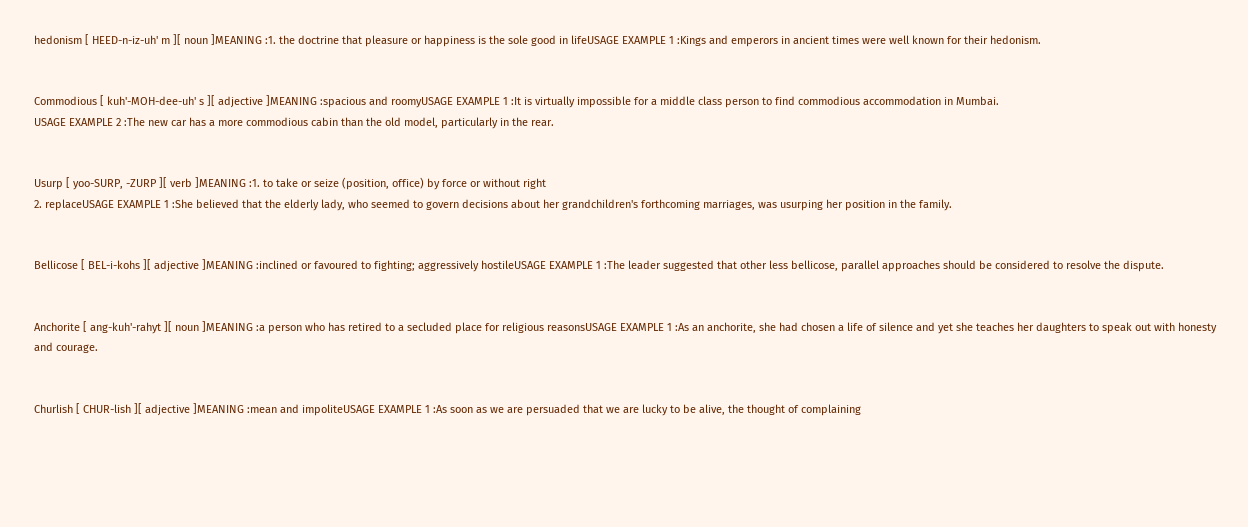hedonism [ HEED-n-iz-uh' m ][ noun ]MEANING :1. the doctrine that pleasure or happiness is the sole good in lifeUSAGE EXAMPLE 1 :Kings and emperors in ancient times were well known for their hedonism.


Commodious [ kuh'-MOH-dee-uh' s ][ adjective ]MEANING :spacious and roomyUSAGE EXAMPLE 1 :It is virtually impossible for a middle class person to find commodious accommodation in Mumbai.
USAGE EXAMPLE 2 :The new car has a more commodious cabin than the old model, particularly in the rear.


Usurp [ yoo-SURP, -ZURP ][ verb ]MEANING :1. to take or seize (position, office) by force or without right
2. replaceUSAGE EXAMPLE 1 :She believed that the elderly lady, who seemed to govern decisions about her grandchildren's forthcoming marriages, was usurping her position in the family.


Bellicose [ BEL-i-kohs ][ adjective ]MEANING :inclined or favoured to fighting; aggressively hostileUSAGE EXAMPLE 1 :The leader suggested that other less bellicose, parallel approaches should be considered to resolve the dispute.


Anchorite [ ang-kuh'-rahyt ][ noun ]MEANING :a person who has retired to a secluded place for religious reasonsUSAGE EXAMPLE 1 :As an anchorite, she had chosen a life of silence and yet she teaches her daughters to speak out with honesty and courage.


Churlish [ CHUR-lish ][ adjective ]MEANING :mean and impoliteUSAGE EXAMPLE 1 :As soon as we are persuaded that we are lucky to be alive, the thought of complaining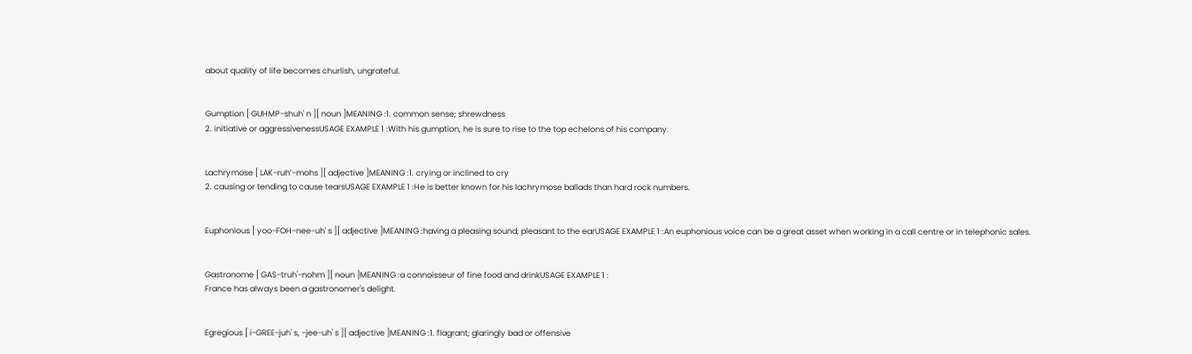about quality of life becomes churlish, ungrateful.


Gumption [ GUHMP-shuh' n ][ noun ]MEANING :1. common sense; shrewdness
2. initiative or aggressivenessUSAGE EXAMPLE 1 :With his gumption, he is sure to rise to the top echelons of his company.


Lachrymose [ LAK-ruh’-mohs ][ adjective ]MEANING :1. crying or inclined to cry
2. causing or tending to cause tearsUSAGE EXAMPLE 1 :He is better known for his lachrymose ballads than hard rock numbers.


Euphonious [ yoo-FOH-nee-uh' s ][ adjective ]MEANING :having a pleasing sound; pleasant to the earUSAGE EXAMPLE 1 :An euphonious voice can be a great asset when working in a call centre or in telephonic sales.


Gastronome [ GAS-truh'-nohm ][ noun ]MEANING :a connoisseur of fine food and drinkUSAGE EXAMPLE 1 :
France has always been a gastronomer's delight.


Egregious [ i-GREE-juh' s, -jee-uh' s ][ adjective ]MEANING :1. flagrant; glaringly bad or offensive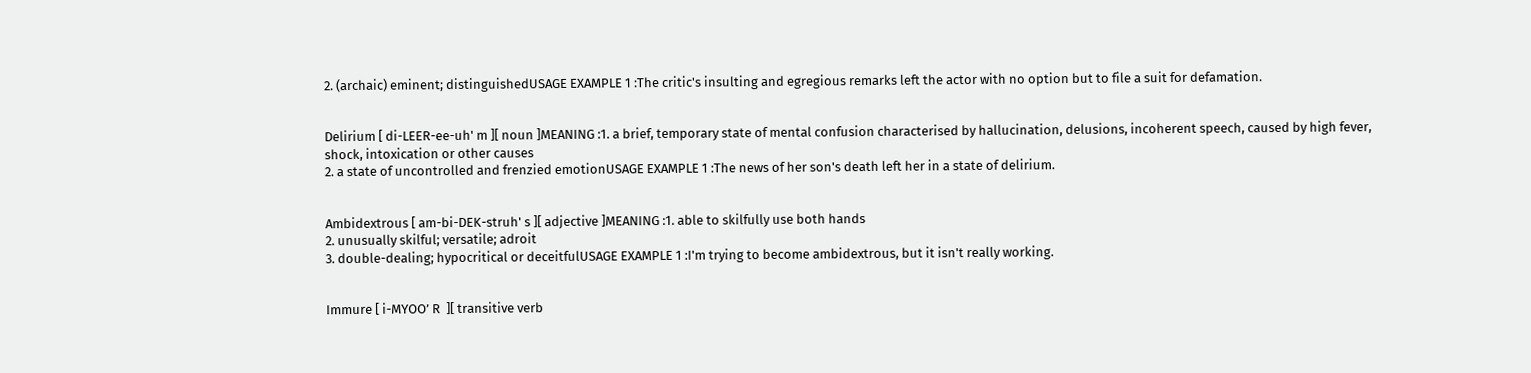2. (archaic) eminent; distinguishedUSAGE EXAMPLE 1 :The critic's insulting and egregious remarks left the actor with no option but to file a suit for defamation.


Delirium [ di-LEER-ee-uh' m ][ noun ]MEANING :1. a brief, temporary state of mental confusion characterised by hallucination, delusions, incoherent speech, caused by high fever, shock, intoxication or other causes
2. a state of uncontrolled and frenzied emotionUSAGE EXAMPLE 1 :The news of her son's death left her in a state of delirium.


Ambidextrous [ am-bi-DEK-struh' s ][ adjective ]MEANING :1. able to skilfully use both hands
2. unusually skilful; versatile; adroit
3. double-dealing; hypocritical or deceitfulUSAGE EXAMPLE 1 :I'm trying to become ambidextrous, but it isn't really working.


Immure [ i-MYOO’ R  ][ transitive verb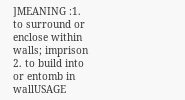]MEANING :1. to surround or enclose within walls; imprison
2. to build into or entomb in wallUSAGE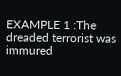EXAMPLE 1 :The dreaded terrorist was immured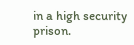in a high security prison.